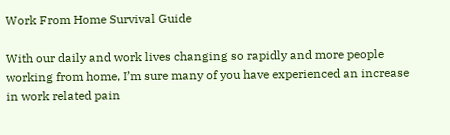Work From Home Survival Guide

With our daily and work lives changing so rapidly and more people working from home, I’m sure many of you have experienced an increase in work related pain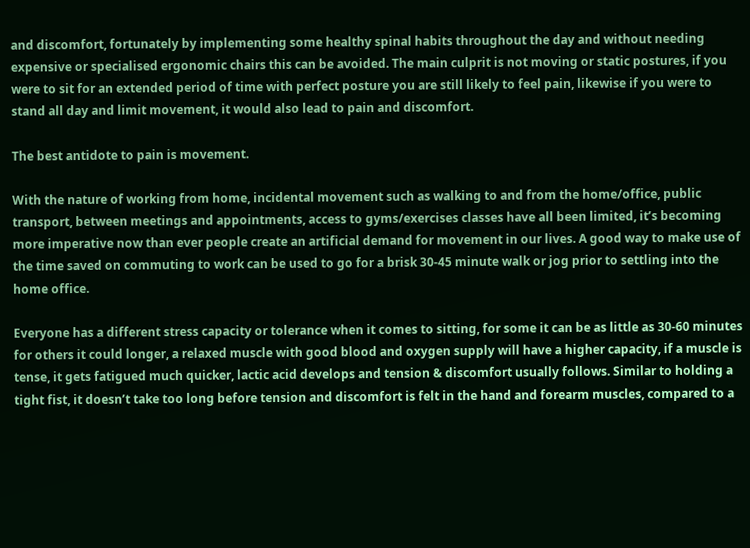and discomfort, fortunately by implementing some healthy spinal habits throughout the day and without needing expensive or specialised ergonomic chairs this can be avoided. The main culprit is not moving or static postures, if you were to sit for an extended period of time with perfect posture you are still likely to feel pain, likewise if you were to stand all day and limit movement, it would also lead to pain and discomfort.

The best antidote to pain is movement.

With the nature of working from home, incidental movement such as walking to and from the home/office, public transport, between meetings and appointments, access to gyms/exercises classes have all been limited, it’s becoming more imperative now than ever people create an artificial demand for movement in our lives. A good way to make use of the time saved on commuting to work can be used to go for a brisk 30-45 minute walk or jog prior to settling into the home office.

Everyone has a different stress capacity or tolerance when it comes to sitting, for some it can be as little as 30-60 minutes for others it could longer, a relaxed muscle with good blood and oxygen supply will have a higher capacity, if a muscle is tense, it gets fatigued much quicker, lactic acid develops and tension & discomfort usually follows. Similar to holding a tight fist, it doesn’t take too long before tension and discomfort is felt in the hand and forearm muscles, compared to a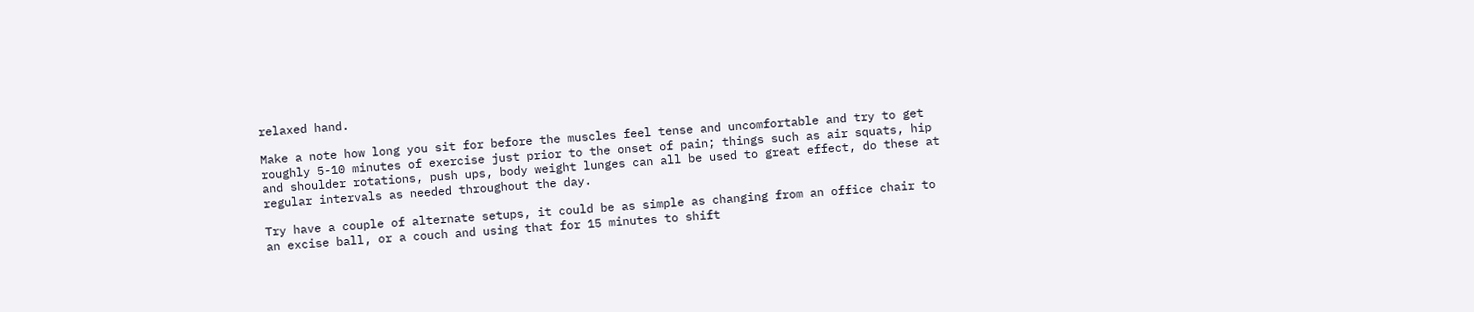relaxed hand.

Make a note how long you sit for before the muscles feel tense and uncomfortable and try to get roughly 5-10 minutes of exercise just prior to the onset of pain; things such as air squats, hip and shoulder rotations, push ups, body weight lunges can all be used to great effect, do these at regular intervals as needed throughout the day.

Try have a couple of alternate setups, it could be as simple as changing from an office chair to an excise ball, or a couch and using that for 15 minutes to shift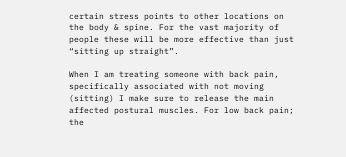certain stress points to other locations on the body & spine. For the vast majority of people these will be more effective than just “sitting up straight”.

When I am treating someone with back pain, specifically associated with not moving (sitting) I make sure to release the main affected postural muscles. For low back pain; the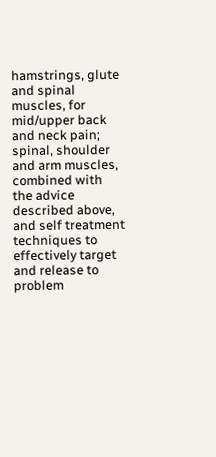hamstrings, glute and spinal muscles, for mid/upper back and neck pain; spinal, shoulder and arm muscles, combined with the advice described above, and self treatment techniques to effectively target and release to problem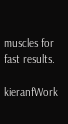muscles for fast results.

kieranfWork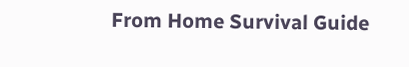From Home Survival Guide